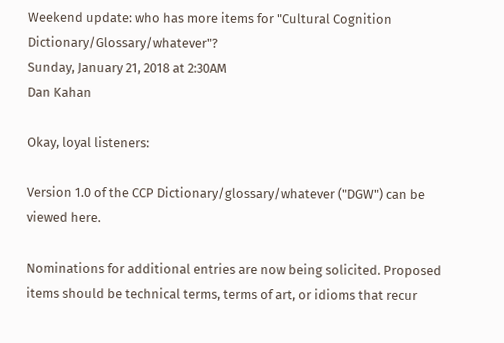Weekend update: who has more items for "Cultural Cognition Dictionary/Glossary/whatever"?
Sunday, January 21, 2018 at 2:30AM
Dan Kahan

Okay, loyal listeners:

Version 1.0 of the CCP Dictionary/glossary/whatever ("DGW") can be viewed here.

Nominations for additional entries are now being solicited. Proposed items should be technical terms, terms of art, or idioms that recur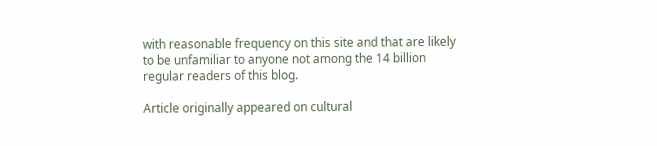with reasonable frequency on this site and that are likely to be unfamiliar to anyone not among the 14 billion regular readers of this blog.

Article originally appeared on cultural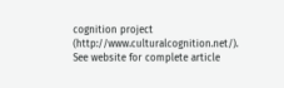cognition project (http://www.culturalcognition.net/).
See website for complete article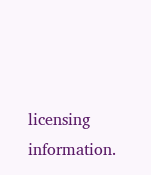licensing information.